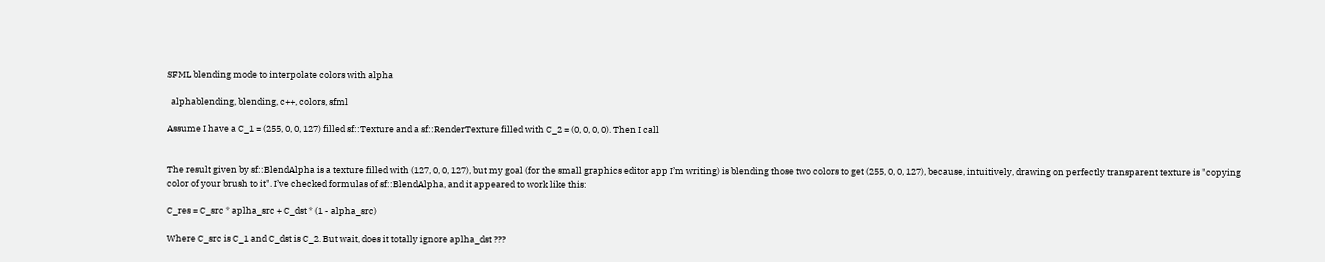SFML blending mode to interpolate colors with alpha

  alphablending, blending, c++, colors, sfml

Assume I have a C_1 = (255, 0, 0, 127) filled sf::Texture and a sf::RenderTexture filled with C_2 = (0, 0, 0, 0). Then I call


The result given by sf::BlendAlpha is a texture filled with (127, 0, 0, 127), but my goal (for the small graphics editor app I’m writing) is blending those two colors to get (255, 0, 0, 127), because, intuitively, drawing on perfectly transparent texture is "copying color of your brush to it". I’ve checked formulas of sf::BlendAlpha, and it appeared to work like this:

C_res = C_src * aplha_src + C_dst * (1 - alpha_src)

Where C_src is C_1 and C_dst is C_2. But wait, does it totally ignore aplha_dst ???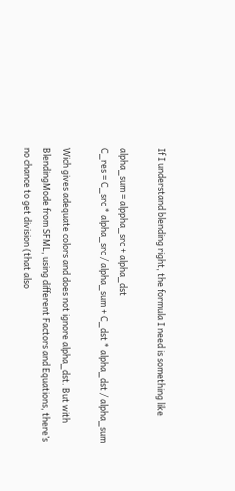If I understand blending right, the formula I need is something like

alpha_sum = alppha_src + alpha_dst
C_res = C_src * alpha_src / alpha_sum + C_dst * alpha_dst / alpha_sum

Wich gives adequate colors and does not ignore alpha_dst. But with BlendingMode from SFML, using different Factors and Equations, there’s no chance to get division (that also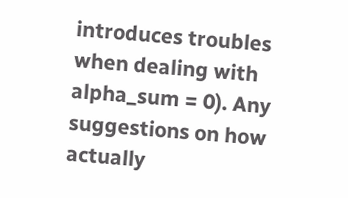introduces troubles when dealing with alpha_sum = 0). Any suggestions on how actually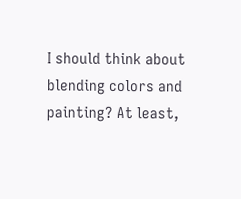I should think about blending colors and painting? At least,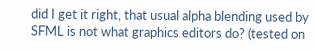did I get it right, that usual alpha blending used by SFML is not what graphics editors do? (tested on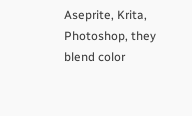Aseprite, Krita, Photoshop, they blend color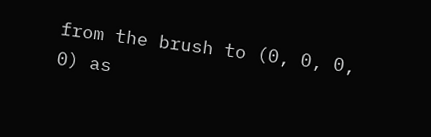from the brush to (0, 0, 0, 0) as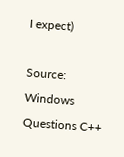I expect)

Source: Windows Questions C++